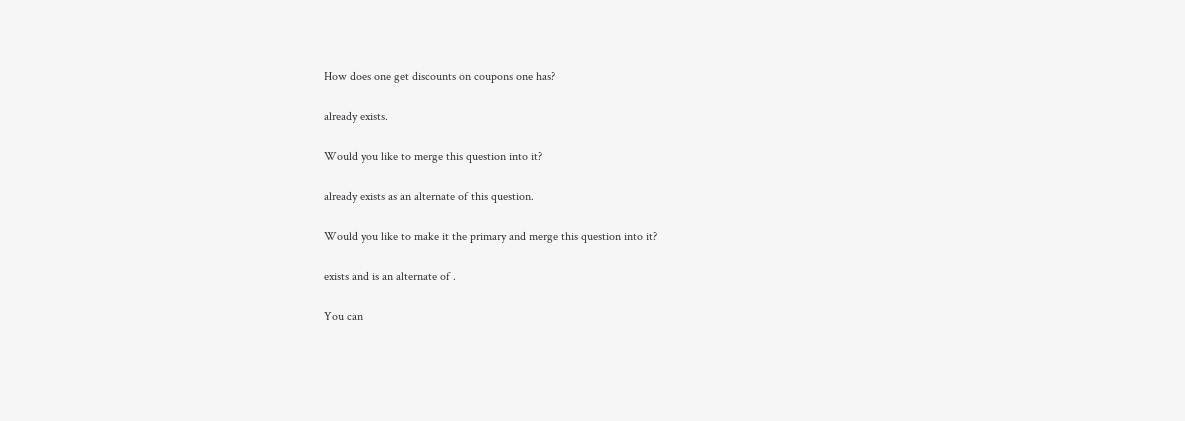How does one get discounts on coupons one has?

already exists.

Would you like to merge this question into it?

already exists as an alternate of this question.

Would you like to make it the primary and merge this question into it?

exists and is an alternate of .

You can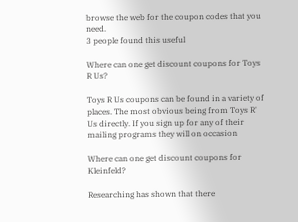browse the web for the coupon codes that you need.
3 people found this useful

Where can one get discount coupons for Toys R Us?

Toys R Us coupons can be found in a variety of places. The most obvious being from Toys R' Us directly. If you sign up for any of their mailing programs they will on occasion

Where can one get discount coupons for Kleinfeld?

Researching has shown that there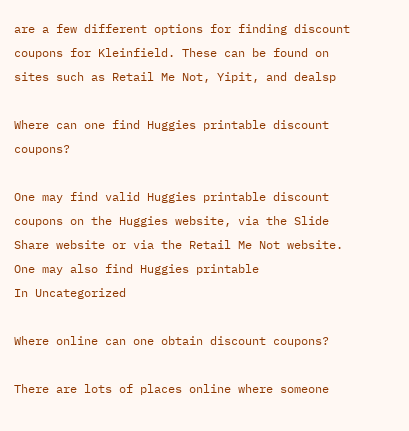are a few different options for finding discount coupons for Kleinfield. These can be found on sites such as Retail Me Not, Yipit, and dealsp

Where can one find Huggies printable discount coupons?

One may find valid Huggies printable discount coupons on the Huggies website, via the Slide Share website or via the Retail Me Not website. One may also find Huggies printable
In Uncategorized

Where online can one obtain discount coupons?

There are lots of places online where someone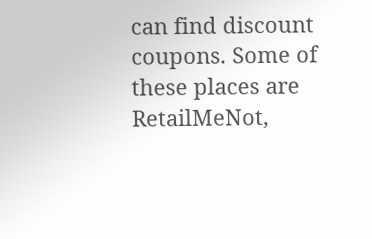can find discount coupons. Some of these places are RetailMeNot,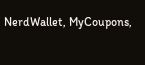NerdWallet, MyCoupons,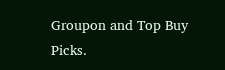Groupon and Top Buy Picks.